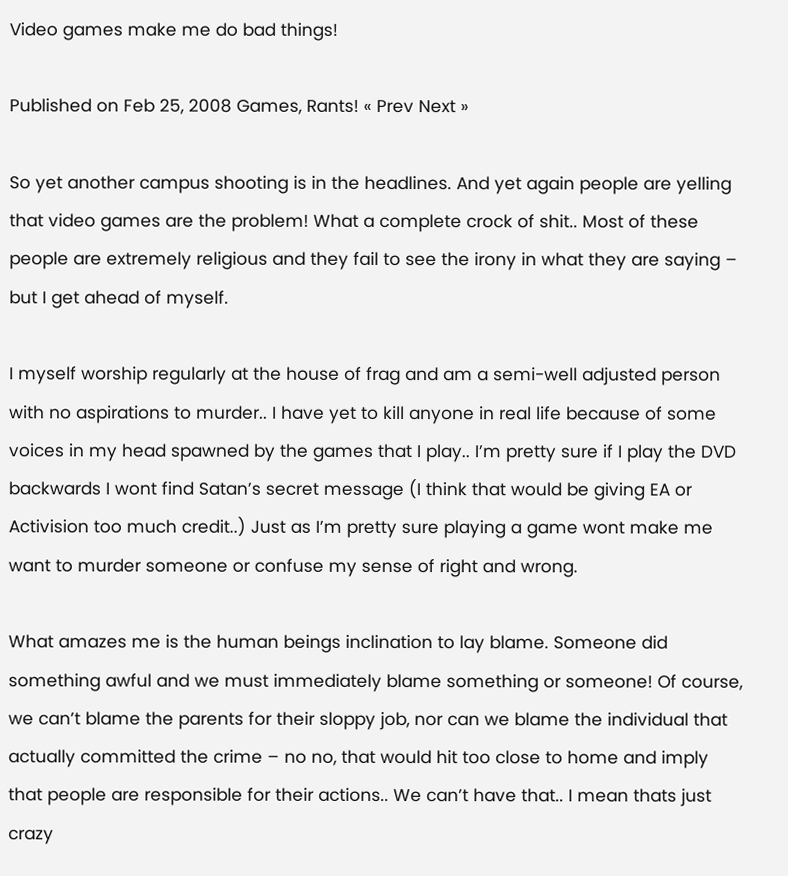Video games make me do bad things!

Published on Feb 25, 2008 Games, Rants! « Prev Next »

So yet another campus shooting is in the headlines. And yet again people are yelling that video games are the problem! What a complete crock of shit.. Most of these people are extremely religious and they fail to see the irony in what they are saying – but I get ahead of myself.

I myself worship regularly at the house of frag and am a semi-well adjusted person with no aspirations to murder.. I have yet to kill anyone in real life because of some voices in my head spawned by the games that I play.. I’m pretty sure if I play the DVD backwards I wont find Satan’s secret message (I think that would be giving EA or Activision too much credit..) Just as I’m pretty sure playing a game wont make me want to murder someone or confuse my sense of right and wrong.

What amazes me is the human beings inclination to lay blame. Someone did something awful and we must immediately blame something or someone! Of course, we can’t blame the parents for their sloppy job, nor can we blame the individual that actually committed the crime – no no, that would hit too close to home and imply that people are responsible for their actions.. We can’t have that.. I mean thats just crazy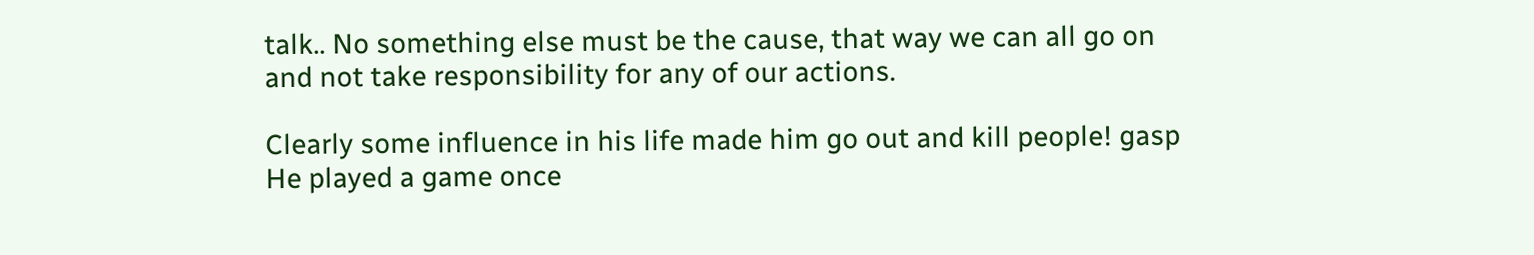talk.. No something else must be the cause, that way we can all go on and not take responsibility for any of our actions.

Clearly some influence in his life made him go out and kill people! gasp He played a game once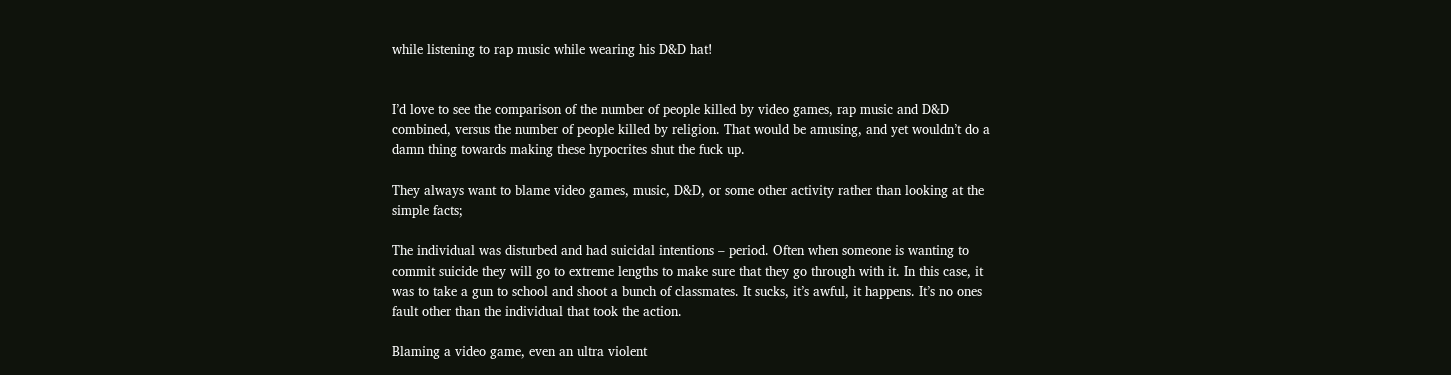while listening to rap music while wearing his D&D hat!


I’d love to see the comparison of the number of people killed by video games, rap music and D&D combined, versus the number of people killed by religion. That would be amusing, and yet wouldn’t do a damn thing towards making these hypocrites shut the fuck up.

They always want to blame video games, music, D&D, or some other activity rather than looking at the simple facts;

The individual was disturbed and had suicidal intentions – period. Often when someone is wanting to commit suicide they will go to extreme lengths to make sure that they go through with it. In this case, it was to take a gun to school and shoot a bunch of classmates. It sucks, it’s awful, it happens. It’s no ones fault other than the individual that took the action.

Blaming a video game, even an ultra violent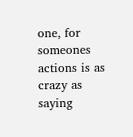one, for someones actions is as crazy as saying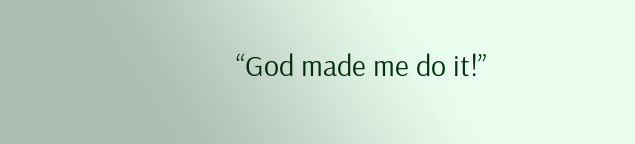“God made me do it!”